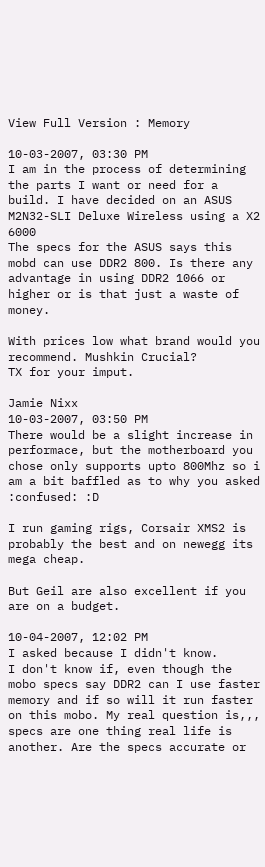View Full Version : Memory

10-03-2007, 03:30 PM
I am in the process of determining the parts I want or need for a build. I have decided on an ASUS M2N32-SLI Deluxe Wireless using a X2 6000
The specs for the ASUS says this mobd can use DDR2 800. Is there any advantage in using DDR2 1066 or higher or is that just a waste of money.

With prices low what brand would you recommend. Mushkin Crucial?
TX for your imput.

Jamie Nixx
10-03-2007, 03:50 PM
There would be a slight increase in performace, but the motherboard you chose only supports upto 800Mhz so i am a bit baffled as to why you asked :confused: :D

I run gaming rigs, Corsair XMS2 is probably the best and on newegg its mega cheap.

But Geil are also excellent if you are on a budget.

10-04-2007, 12:02 PM
I asked because I didn't know.
I don't know if, even though the mobo specs say DDR2 can I use faster memory and if so will it run faster on this mobo. My real question is,,, specs are one thing real life is another. Are the specs accurate or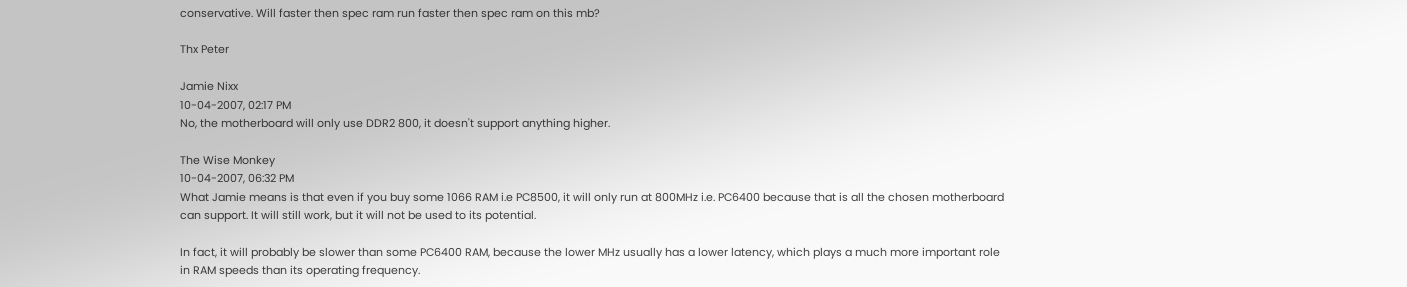conservative. Will faster then spec ram run faster then spec ram on this mb?

Thx Peter

Jamie Nixx
10-04-2007, 02:17 PM
No, the motherboard will only use DDR2 800, it doesn't support anything higher.

The Wise Monkey
10-04-2007, 06:32 PM
What Jamie means is that even if you buy some 1066 RAM i.e PC8500, it will only run at 800MHz i.e. PC6400 because that is all the chosen motherboard can support. It will still work, but it will not be used to its potential.

In fact, it will probably be slower than some PC6400 RAM, because the lower MHz usually has a lower latency, which plays a much more important role in RAM speeds than its operating frequency.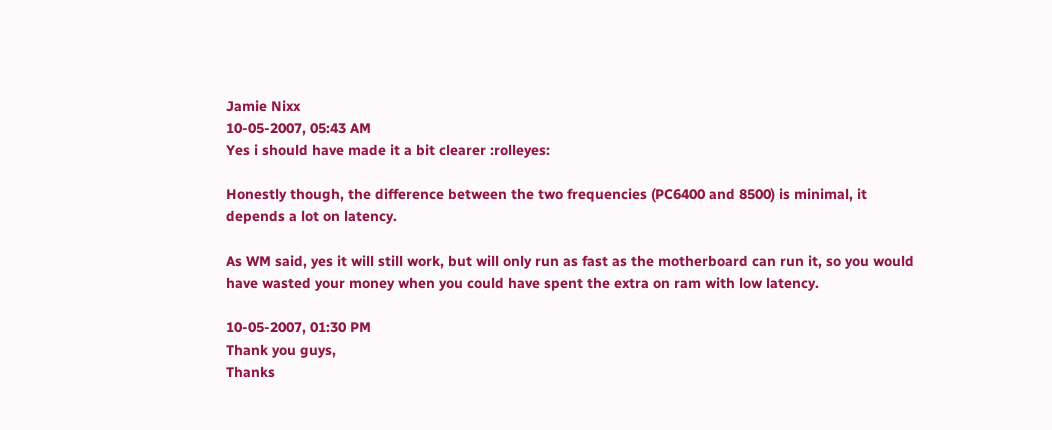Jamie Nixx
10-05-2007, 05:43 AM
Yes i should have made it a bit clearer :rolleyes:

Honestly though, the difference between the two frequencies (PC6400 and 8500) is minimal, it depends a lot on latency.

As WM said, yes it will still work, but will only run as fast as the motherboard can run it, so you would have wasted your money when you could have spent the extra on ram with low latency.

10-05-2007, 01:30 PM
Thank you guys,
Thanks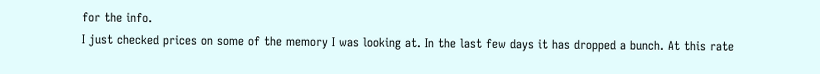for the info.
I just checked prices on some of the memory I was looking at. In the last few days it has dropped a bunch. At this rate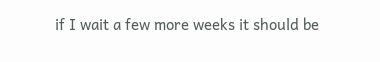if I wait a few more weeks it should be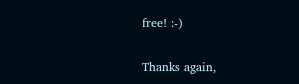free! :-)

Thanks again,